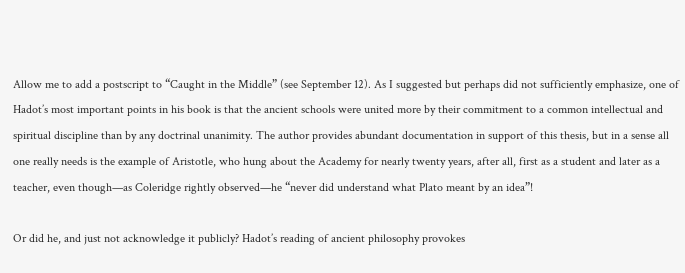Allow me to add a postscript to “Caught in the Middle” (see September 12). As I suggested but perhaps did not sufficiently emphasize, one of Hadot’s most important points in his book is that the ancient schools were united more by their commitment to a common intellectual and spiritual discipline than by any doctrinal unanimity. The author provides abundant documentation in support of this thesis, but in a sense all one really needs is the example of Aristotle, who hung about the Academy for nearly twenty years, after all, first as a student and later as a teacher, even though—as Coleridge rightly observed—he “never did understand what Plato meant by an idea”!

Or did he, and just not acknowledge it publicly? Hadot’s reading of ancient philosophy provokes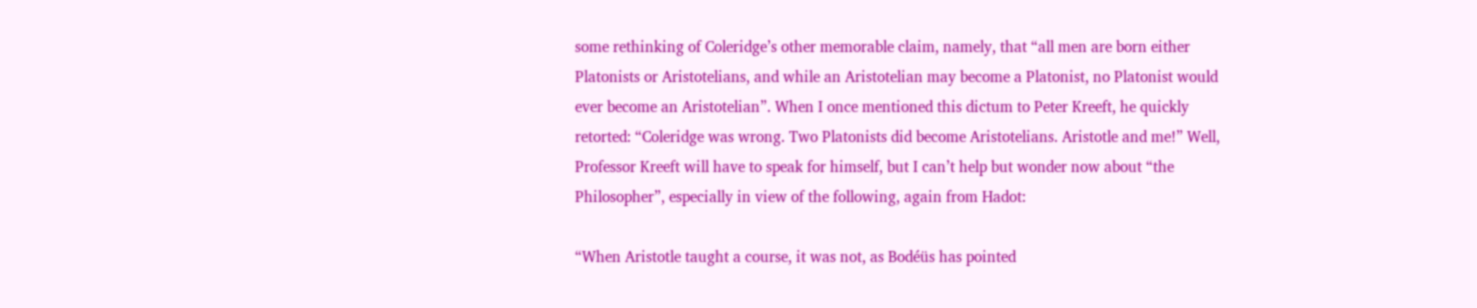some rethinking of Coleridge’s other memorable claim, namely, that “all men are born either Platonists or Aristotelians, and while an Aristotelian may become a Platonist, no Platonist would ever become an Aristotelian”. When I once mentioned this dictum to Peter Kreeft, he quickly retorted: “Coleridge was wrong. Two Platonists did become Aristotelians. Aristotle and me!” Well, Professor Kreeft will have to speak for himself, but I can’t help but wonder now about “the Philosopher”, especially in view of the following, again from Hadot:

“When Aristotle taught a course, it was not, as Bodéüs has pointed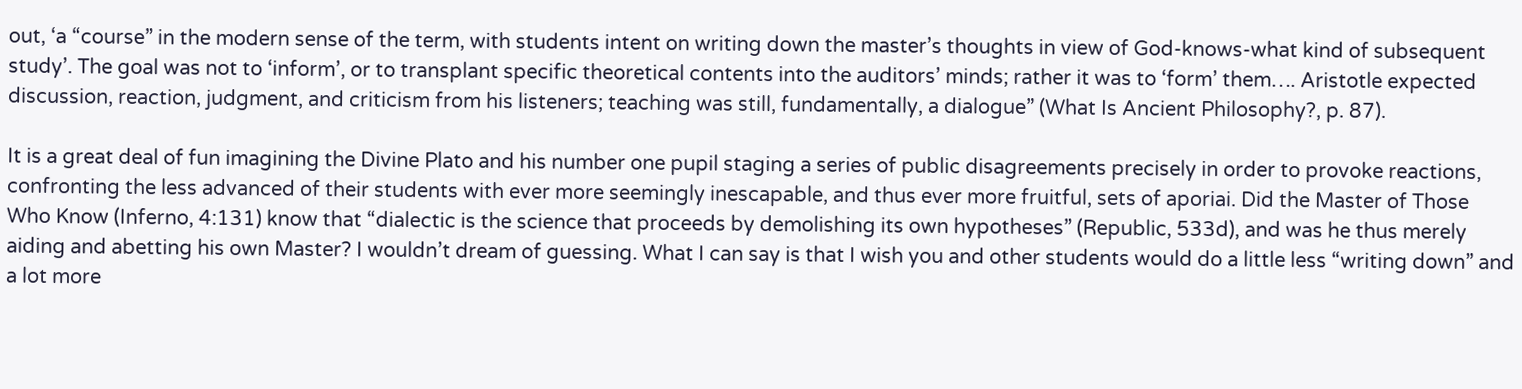out, ‘a “course” in the modern sense of the term, with students intent on writing down the master’s thoughts in view of God-knows-what kind of subsequent study’. The goal was not to ‘inform’, or to transplant specific theoretical contents into the auditors’ minds; rather it was to ‘form’ them…. Aristotle expected discussion, reaction, judgment, and criticism from his listeners; teaching was still, fundamentally, a dialogue” (What Is Ancient Philosophy?, p. 87).

It is a great deal of fun imagining the Divine Plato and his number one pupil staging a series of public disagreements precisely in order to provoke reactions, confronting the less advanced of their students with ever more seemingly inescapable, and thus ever more fruitful, sets of aporiai. Did the Master of Those Who Know (Inferno, 4:131) know that “dialectic is the science that proceeds by demolishing its own hypotheses” (Republic, 533d), and was he thus merely aiding and abetting his own Master? I wouldn’t dream of guessing. What I can say is that I wish you and other students would do a little less “writing down” and a lot more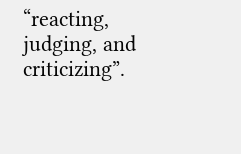“reacting, judging, and criticizing”.